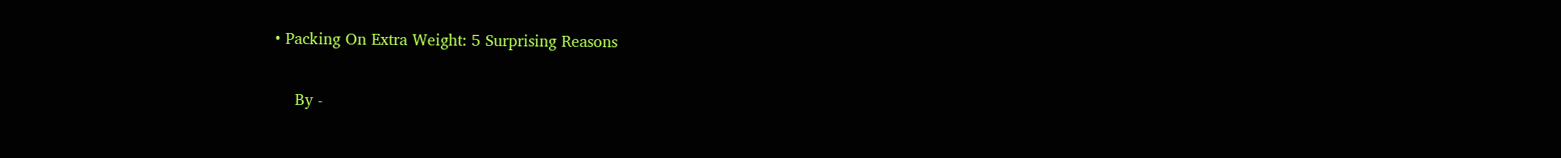• Packing On Extra Weight: 5 Surprising Reasons

    By -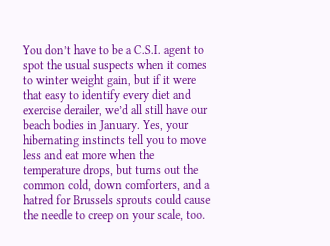You don’t have to be a C.S.I. agent to spot the usual suspects when it comes to winter weight gain, but if it were that easy to identify every diet and exercise derailer, we’d all still have our beach bodies in January. Yes, your hibernating instincts tell you to move less and eat more when the temperature drops, but turns out the common cold, down comforters, and a hatred for Brussels sprouts could cause the needle to creep on your scale, too.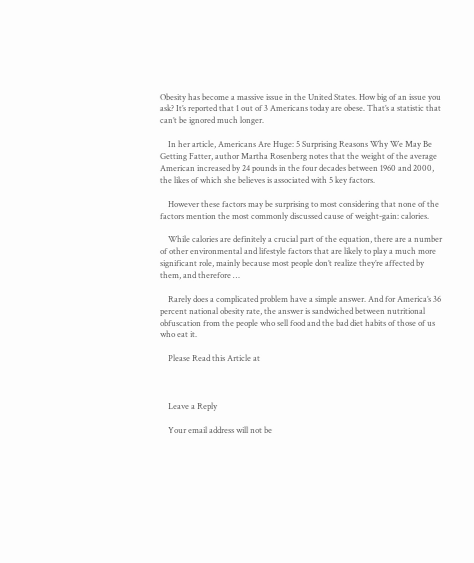Obesity has become a massive issue in the United States. How big of an issue you ask? It’s reported that 1 out of 3 Americans today are obese. That’s a statistic that can’t be ignored much longer.

    In her article, Americans Are Huge: 5 Surprising Reasons Why We May Be Getting Fatter, author Martha Rosenberg notes that the weight of the average American increased by 24 pounds in the four decades between 1960 and 2000, the likes of which she believes is associated with 5 key factors.

    However these factors may be surprising to most considering that none of the factors mention the most commonly discussed cause of weight-gain: calories.

    While calories are definitely a crucial part of the equation, there are a number of other environmental and lifestyle factors that are likely to play a much more significant role, mainly because most people don’t realize they’re affected by them, and therefore …

    Rarely does a complicated problem have a simple answer. And for America’s 36 percent national obesity rate, the answer is sandwiched between nutritional obfuscation from the people who sell food and the bad diet habits of those of us who eat it.

    Please Read this Article at



    Leave a Reply

    Your email address will not be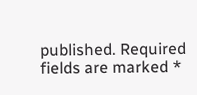published. Required fields are marked *